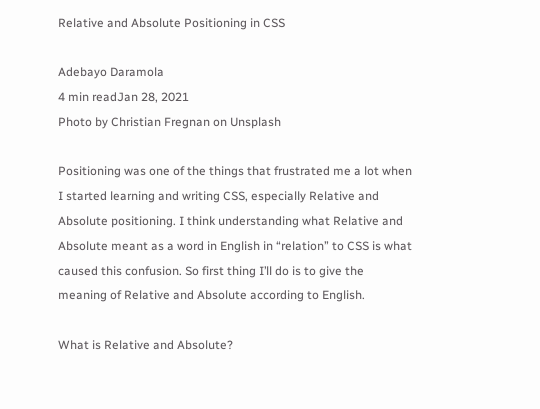Relative and Absolute Positioning in CSS

Adebayo Daramola
4 min readJan 28, 2021
Photo by Christian Fregnan on Unsplash

Positioning was one of the things that frustrated me a lot when I started learning and writing CSS, especially Relative and Absolute positioning. I think understanding what Relative and Absolute meant as a word in English in “relation” to CSS is what caused this confusion. So first thing I’ll do is to give the meaning of Relative and Absolute according to English.

What is Relative and Absolute?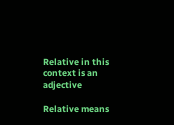Relative in this context is an adjective

Relative means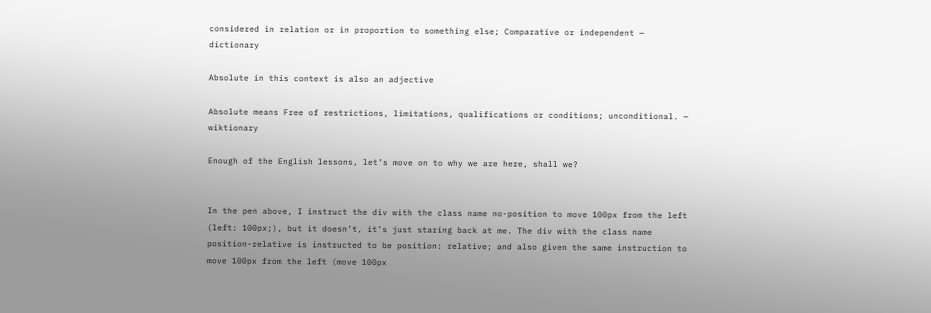considered in relation or in proportion to something else; Comparative or independent — dictionary

Absolute in this context is also an adjective

Absolute means Free of restrictions, limitations, qualifications or conditions; unconditional. — wiktionary

Enough of the English lessons, let’s move on to why we are here, shall we?


In the pen above, I instruct the div with the class name no-position to move 100px from the left (left: 100px;), but it doesn’t, it’s just staring back at me. The div with the class name position-relative is instructed to be position: relative; and also given the same instruction to move 100px from the left (move 100px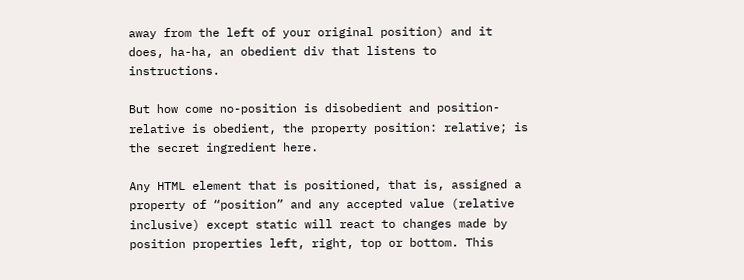away from the left of your original position) and it does, ha-ha, an obedient div that listens to instructions.

But how come no-position is disobedient and position-relative is obedient, the property position: relative; is the secret ingredient here.

Any HTML element that is positioned, that is, assigned a property of “position” and any accepted value (relative inclusive) except static will react to changes made by position properties left, right, top or bottom. This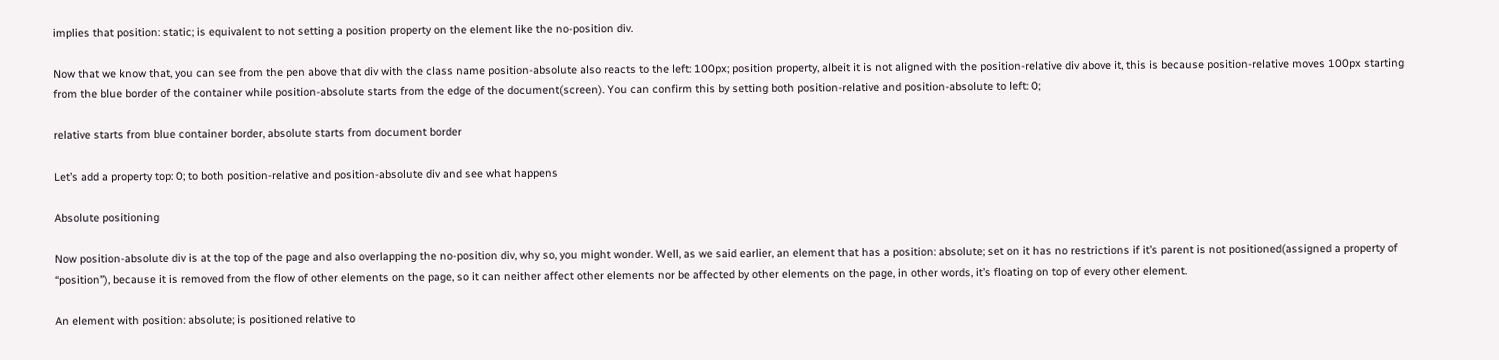implies that position: static; is equivalent to not setting a position property on the element like the no-position div.

Now that we know that, you can see from the pen above that div with the class name position-absolute also reacts to the left: 100px; position property, albeit it is not aligned with the position-relative div above it, this is because position-relative moves 100px starting from the blue border of the container while position-absolute starts from the edge of the document(screen). You can confirm this by setting both position-relative and position-absolute to left: 0;

relative starts from blue container border, absolute starts from document border

Let’s add a property top: 0; to both position-relative and position-absolute div and see what happens

Absolute positioning

Now position-absolute div is at the top of the page and also overlapping the no-position div, why so, you might wonder. Well, as we said earlier, an element that has a position: absolute; set on it has no restrictions if it’s parent is not positioned(assigned a property of “position”), because it is removed from the flow of other elements on the page, so it can neither affect other elements nor be affected by other elements on the page, in other words, it’s floating on top of every other element.

An element with position: absolute; is positioned relative to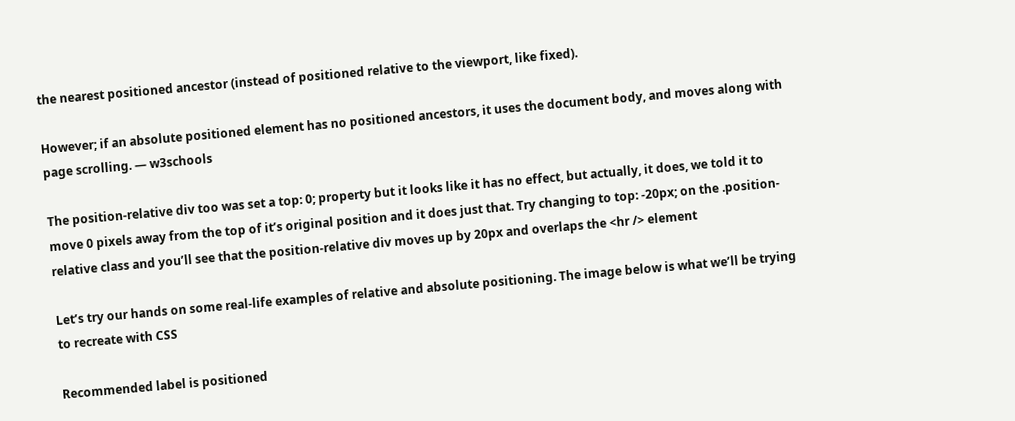the nearest positioned ancestor (instead of positioned relative to the viewport, like fixed).

However; if an absolute positioned element has no positioned ancestors, it uses the document body, and moves along with page scrolling. — w3schools

The position-relative div too was set a top: 0; property but it looks like it has no effect, but actually, it does, we told it to move 0 pixels away from the top of it’s original position and it does just that. Try changing to top: -20px; on the .position-relative class and you’ll see that the position-relative div moves up by 20px and overlaps the <hr /> element

Let’s try our hands on some real-life examples of relative and absolute positioning. The image below is what we’ll be trying to recreate with CSS

Recommended label is positioned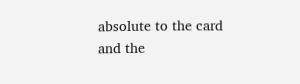absolute to the card and the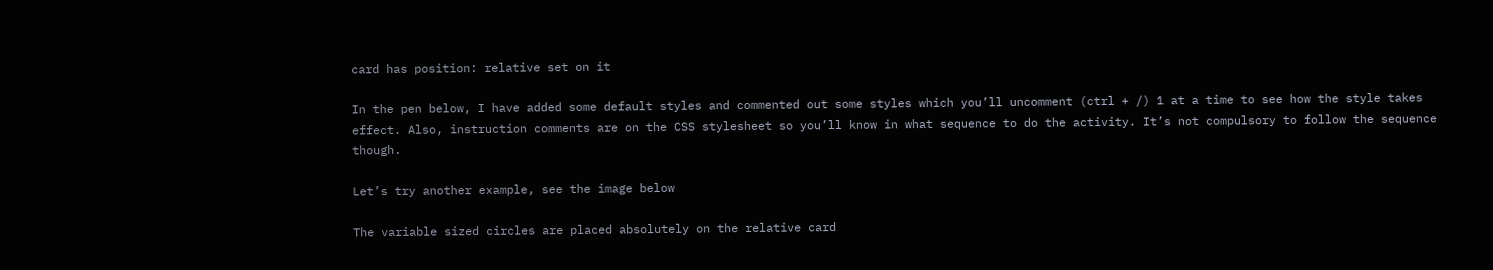card has position: relative set on it

In the pen below, I have added some default styles and commented out some styles which you’ll uncomment (ctrl + /) 1 at a time to see how the style takes effect. Also, instruction comments are on the CSS stylesheet so you’ll know in what sequence to do the activity. It’s not compulsory to follow the sequence though.

Let’s try another example, see the image below

The variable sized circles are placed absolutely on the relative card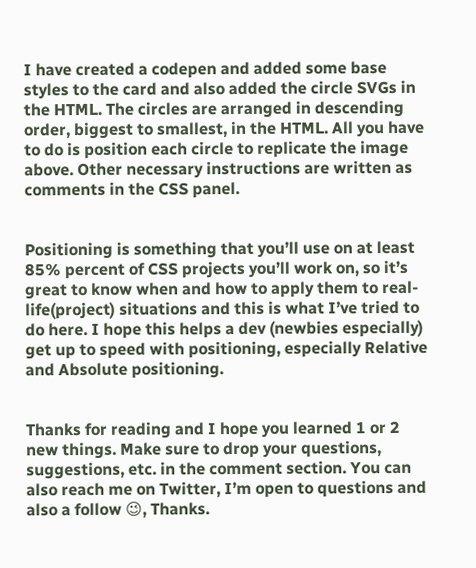I have created a codepen and added some base styles to the card and also added the circle SVGs in the HTML. The circles are arranged in descending order, biggest to smallest, in the HTML. All you have to do is position each circle to replicate the image above. Other necessary instructions are written as comments in the CSS panel.


Positioning is something that you’ll use on at least 85% percent of CSS projects you’ll work on, so it’s great to know when and how to apply them to real-life(project) situations and this is what I’ve tried to do here. I hope this helps a dev (newbies especially) get up to speed with positioning, especially Relative and Absolute positioning.


Thanks for reading and I hope you learned 1 or 2 new things. Make sure to drop your questions, suggestions, etc. in the comment section. You can also reach me on Twitter, I’m open to questions and also a follow 😉, Thanks.